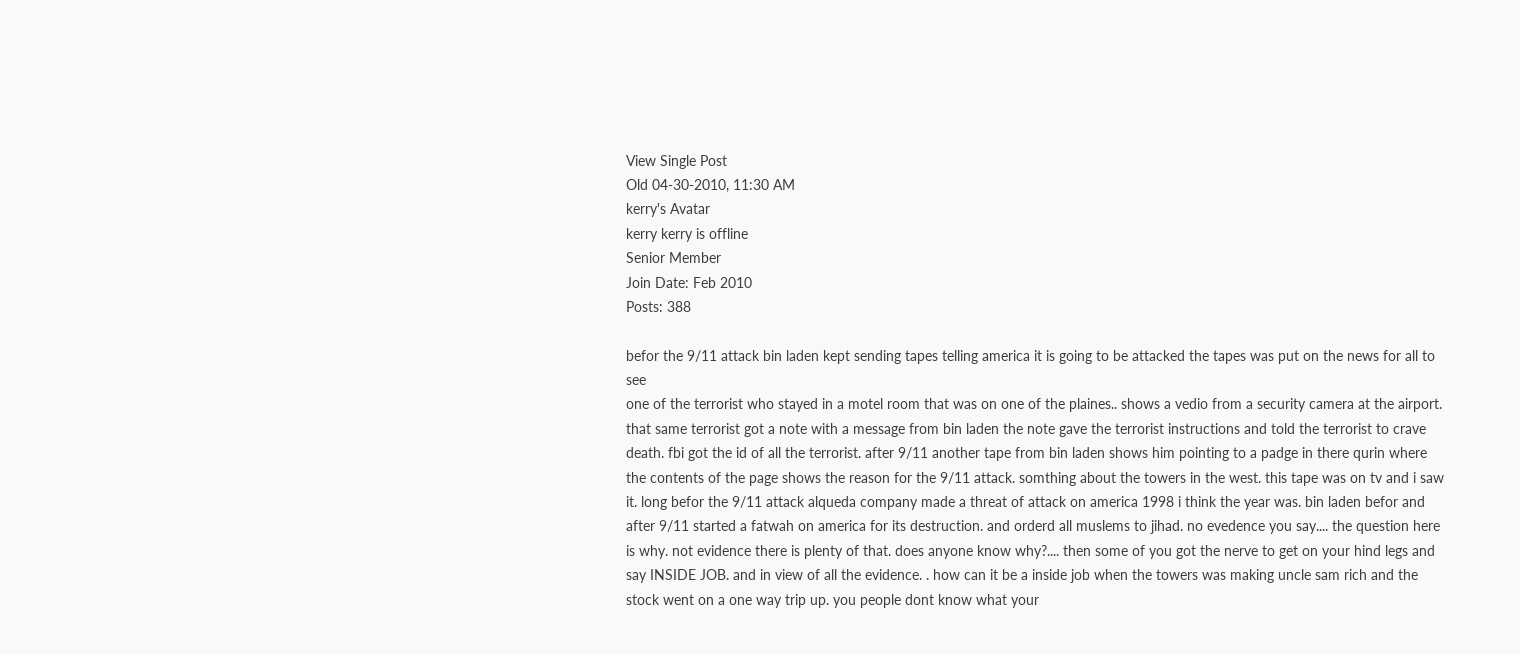View Single Post
Old 04-30-2010, 11:30 AM
kerry's Avatar
kerry kerry is offline
Senior Member
Join Date: Feb 2010
Posts: 388

befor the 9/11 attack bin laden kept sending tapes telling america it is going to be attacked the tapes was put on the news for all to see
one of the terrorist who stayed in a motel room that was on one of the plaines.. shows a vedio from a security camera at the airport. that same terrorist got a note with a message from bin laden the note gave the terrorist instructions and told the terrorist to crave death. fbi got the id of all the terrorist. after 9/11 another tape from bin laden shows him pointing to a padge in there qurin where the contents of the page shows the reason for the 9/11 attack. somthing about the towers in the west. this tape was on tv and i saw it. long befor the 9/11 attack alqueda company made a threat of attack on america 1998 i think the year was. bin laden befor and after 9/11 started a fatwah on america for its destruction. and orderd all muslems to jihad. no evedence you say.... the question here is why. not evidence there is plenty of that. does anyone know why?.... then some of you got the nerve to get on your hind legs and say INSIDE JOB. and in view of all the evidence. . how can it be a inside job when the towers was making uncle sam rich and the stock went on a one way trip up. you people dont know what your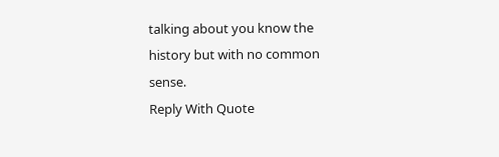talking about you know the history but with no common sense.
Reply With Quote